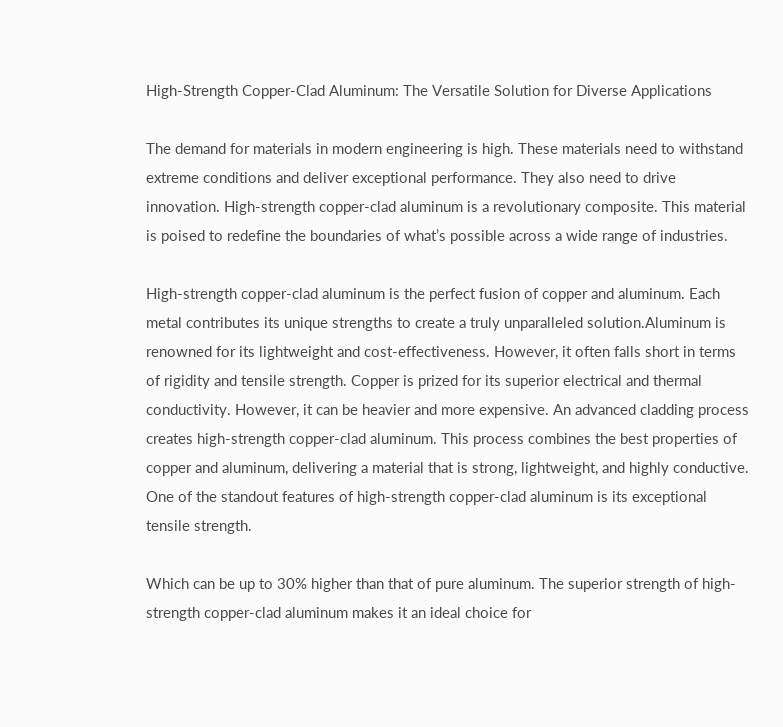High-Strength Copper-Clad Aluminum: The Versatile Solution for Diverse Applications

The demand for materials in modern engineering is high. These materials need to withstand extreme conditions and deliver exceptional performance. They also need to drive innovation. High-strength copper-clad aluminum is a revolutionary composite. This material is poised to redefine the boundaries of what’s possible across a wide range of industries.

High-strength copper-clad aluminum is the perfect fusion of copper and aluminum. Each metal contributes its unique strengths to create a truly unparalleled solution.Aluminum is renowned for its lightweight and cost-effectiveness. However, it often falls short in terms of rigidity and tensile strength. Copper is prized for its superior electrical and thermal conductivity. However, it can be heavier and more expensive. An advanced cladding process creates high-strength copper-clad aluminum. This process combines the best properties of copper and aluminum, delivering a material that is strong, lightweight, and highly conductive.
One of the standout features of high-strength copper-clad aluminum is its exceptional tensile strength.

Which can be up to 30% higher than that of pure aluminum. The superior strength of high-strength copper-clad aluminum makes it an ideal choice for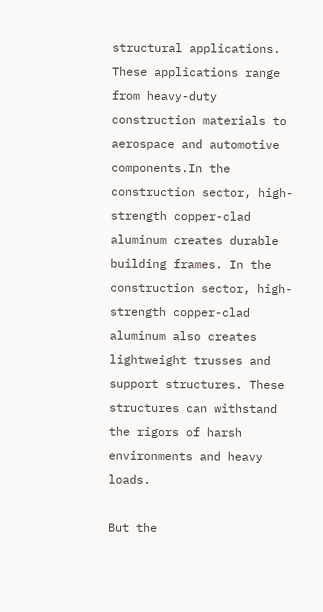structural applications. These applications range from heavy-duty construction materials to aerospace and automotive components.In the construction sector, high-strength copper-clad aluminum creates durable building frames. In the construction sector, high-strength copper-clad aluminum also creates lightweight trusses and support structures. These structures can withstand the rigors of harsh environments and heavy loads.

But the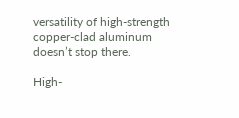versatility of high-strength copper-clad aluminum doesn’t stop there.

High-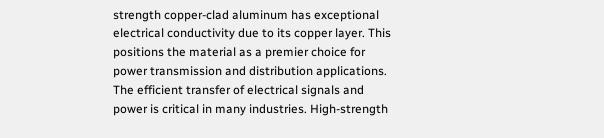strength copper-clad aluminum has exceptional electrical conductivity due to its copper layer. This positions the material as a premier choice for power transmission and distribution applications. The efficient transfer of electrical signals and power is critical in many industries. High-strength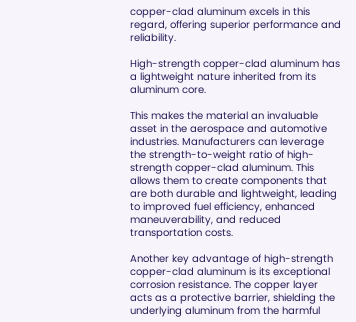copper-clad aluminum excels in this regard, offering superior performance and reliability.

High-strength copper-clad aluminum has a lightweight nature inherited from its aluminum core.

This makes the material an invaluable asset in the aerospace and automotive industries. Manufacturers can leverage the strength-to-weight ratio of high-strength copper-clad aluminum. This allows them to create components that are both durable and lightweight, leading to improved fuel efficiency, enhanced maneuverability, and reduced transportation costs.

Another key advantage of high-strength copper-clad aluminum is its exceptional corrosion resistance. The copper layer acts as a protective barrier, shielding the underlying aluminum from the harmful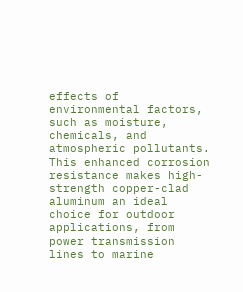effects of environmental factors, such as moisture, chemicals, and atmospheric pollutants. This enhanced corrosion resistance makes high-strength copper-clad aluminum an ideal choice for outdoor applications, from power transmission lines to marine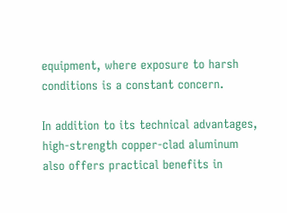equipment, where exposure to harsh conditions is a constant concern.

In addition to its technical advantages, high-strength copper-clad aluminum also offers practical benefits in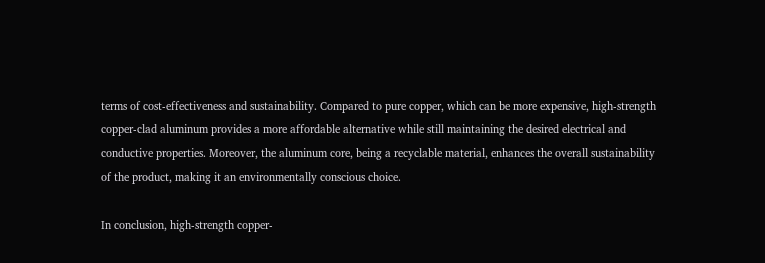terms of cost-effectiveness and sustainability. Compared to pure copper, which can be more expensive, high-strength copper-clad aluminum provides a more affordable alternative while still maintaining the desired electrical and conductive properties. Moreover, the aluminum core, being a recyclable material, enhances the overall sustainability of the product, making it an environmentally conscious choice.

In conclusion, high-strength copper-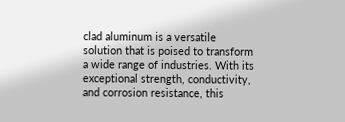clad aluminum is a versatile solution that is poised to transform a wide range of industries. With its exceptional strength, conductivity, and corrosion resistance, this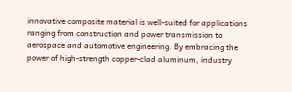innovative composite material is well-suited for applications ranging from construction and power transmission to aerospace and automotive engineering. By embracing the power of high-strength copper-clad aluminum, industry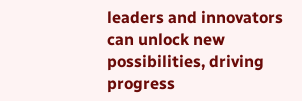leaders and innovators can unlock new possibilities, driving progress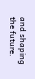and shaping the future.